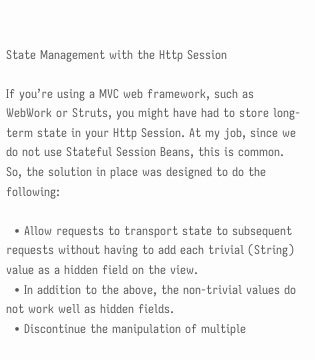State Management with the Http Session

If you’re using a MVC web framework, such as WebWork or Struts, you might have had to store long-term state in your Http Session. At my job, since we do not use Stateful Session Beans, this is common. So, the solution in place was designed to do the following:

  • Allow requests to transport state to subsequent requests without having to add each trivial (String) value as a hidden field on the view.
  • In addition to the above, the non-trivial values do not work well as hidden fields.
  • Discontinue the manipulation of multiple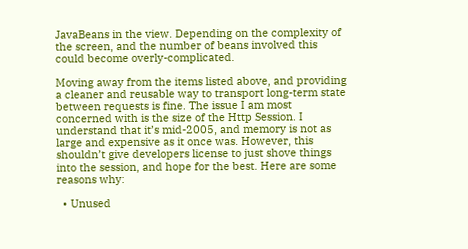JavaBeans in the view. Depending on the complexity of the screen, and the number of beans involved this could become overly-complicated.

Moving away from the items listed above, and providing a cleaner and reusable way to transport long-term state between requests is fine. The issue I am most concerned with is the size of the Http Session. I understand that it’s mid-2005, and memory is not as large and expensive as it once was. However, this shouldn’t give developers license to just shove things into the session, and hope for the best. Here are some reasons why:

  • Unused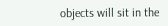objects will sit in the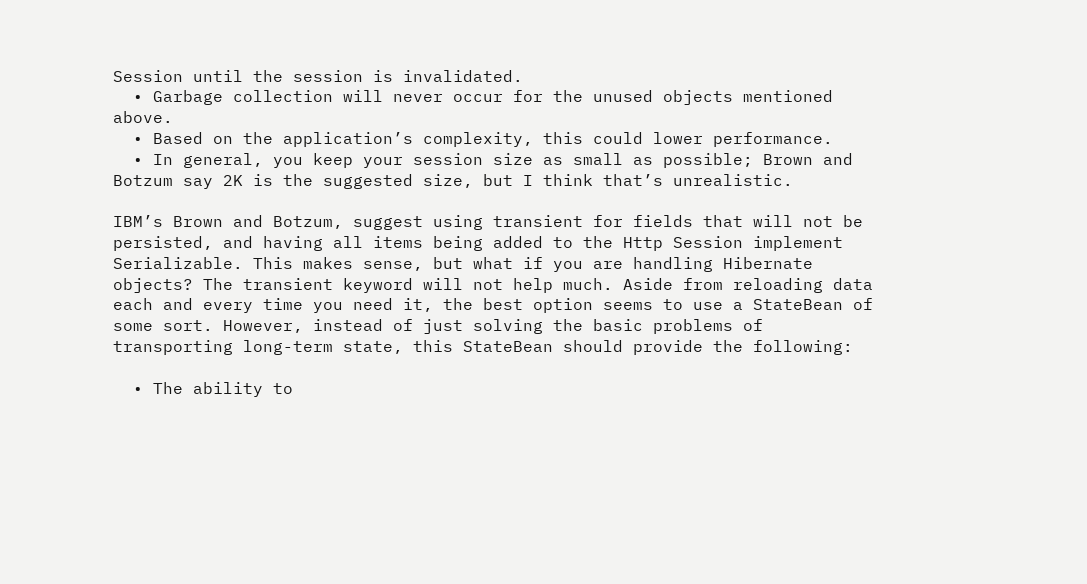Session until the session is invalidated.
  • Garbage collection will never occur for the unused objects mentioned above.
  • Based on the application’s complexity, this could lower performance.
  • In general, you keep your session size as small as possible; Brown and Botzum say 2K is the suggested size, but I think that’s unrealistic.

IBM’s Brown and Botzum, suggest using transient for fields that will not be persisted, and having all items being added to the Http Session implement Serializable. This makes sense, but what if you are handling Hibernate objects? The transient keyword will not help much. Aside from reloading data each and every time you need it, the best option seems to use a StateBean of some sort. However, instead of just solving the basic problems of transporting long-term state, this StateBean should provide the following:

  • The ability to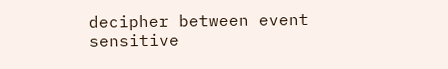decipher between event sensitive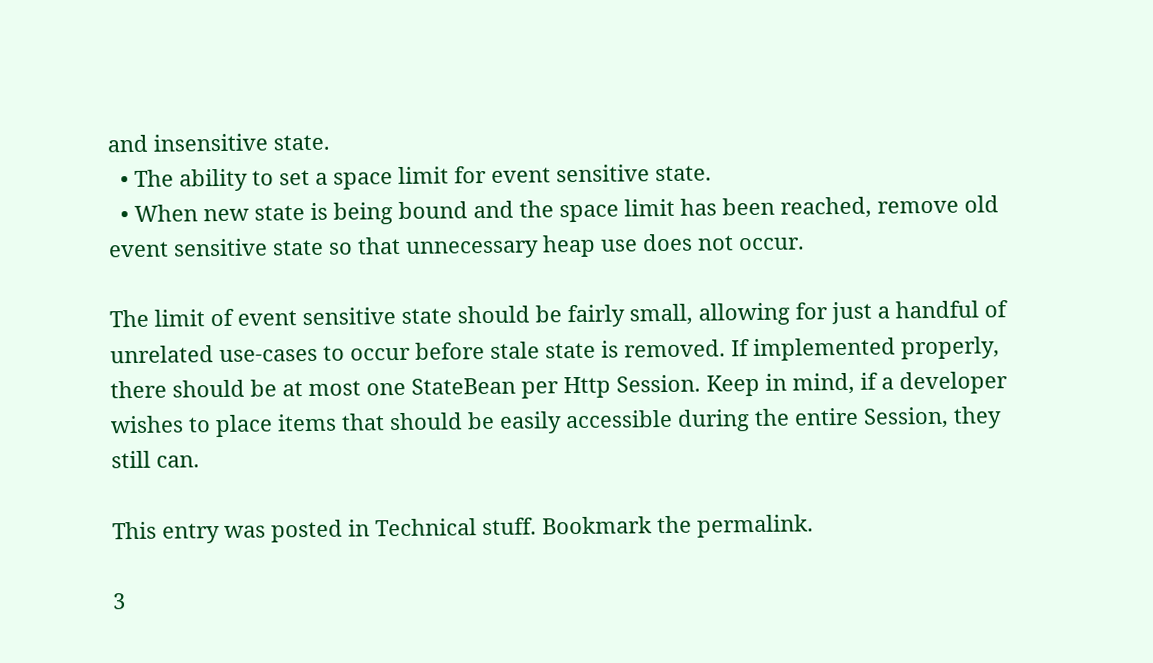and insensitive state.
  • The ability to set a space limit for event sensitive state.
  • When new state is being bound and the space limit has been reached, remove old event sensitive state so that unnecessary heap use does not occur.

The limit of event sensitive state should be fairly small, allowing for just a handful of unrelated use-cases to occur before stale state is removed. If implemented properly, there should be at most one StateBean per Http Session. Keep in mind, if a developer wishes to place items that should be easily accessible during the entire Session, they still can.

This entry was posted in Technical stuff. Bookmark the permalink.

3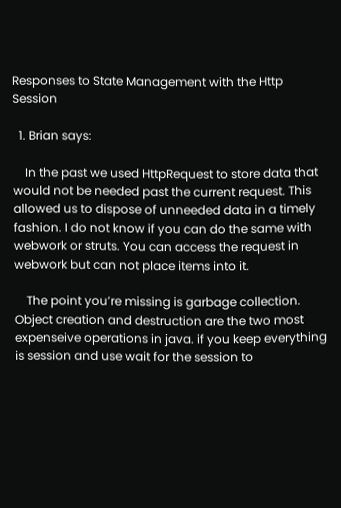Responses to State Management with the Http Session

  1. Brian says:

    In the past we used HttpRequest to store data that would not be needed past the current request. This allowed us to dispose of unneeded data in a timely fashion. I do not know if you can do the same with webwork or struts. You can access the request in webwork but can not place items into it.

    The point you’re missing is garbage collection. Object creation and destruction are the two most expenseive operations in java. if you keep everything is session and use wait for the session to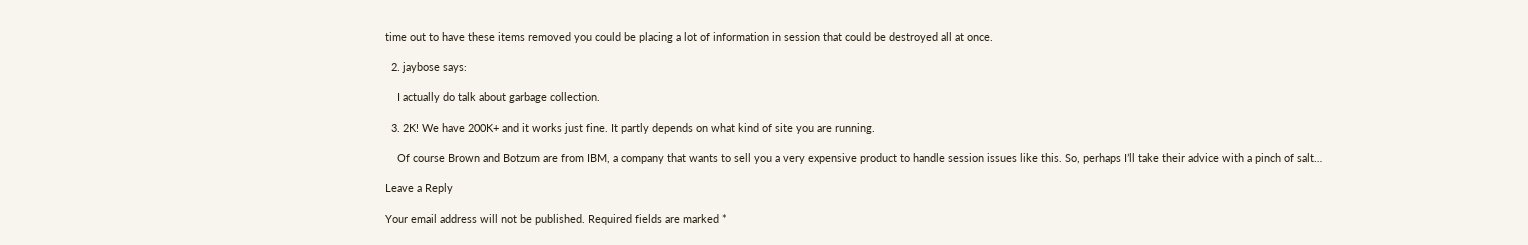time out to have these items removed you could be placing a lot of information in session that could be destroyed all at once.

  2. jaybose says:

    I actually do talk about garbage collection.

  3. 2K! We have 200K+ and it works just fine. It partly depends on what kind of site you are running.

    Of course Brown and Botzum are from IBM, a company that wants to sell you a very expensive product to handle session issues like this. So, perhaps I’ll take their advice with a pinch of salt…

Leave a Reply

Your email address will not be published. Required fields are marked *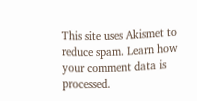This site uses Akismet to reduce spam. Learn how your comment data is processed.